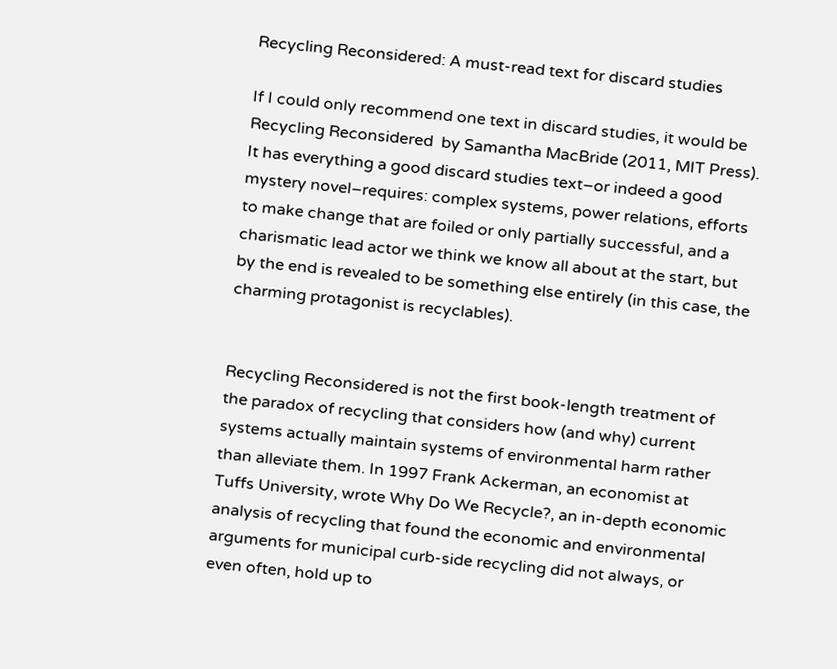Recycling Reconsidered: A must-read text for discard studies

If I could only recommend one text in discard studies, it would be Recycling Reconsidered  by Samantha MacBride (2011, MIT Press). It has everything a good discard studies text–or indeed a good mystery novel–requires: complex systems, power relations, efforts to make change that are foiled or only partially successful, and a charismatic lead actor we think we know all about at the start, but by the end is revealed to be something else entirely (in this case, the charming protagonist is recyclables).


Recycling Reconsidered is not the first book-length treatment of the paradox of recycling that considers how (and why) current systems actually maintain systems of environmental harm rather than alleviate them. In 1997 Frank Ackerman, an economist at Tuffs University, wrote Why Do We Recycle?, an in-depth economic analysis of recycling that found the economic and environmental arguments for municipal curb-side recycling did not always, or even often, hold up to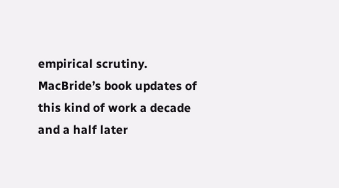empirical scrutiny. MacBride’s book updates of this kind of work a decade and a half later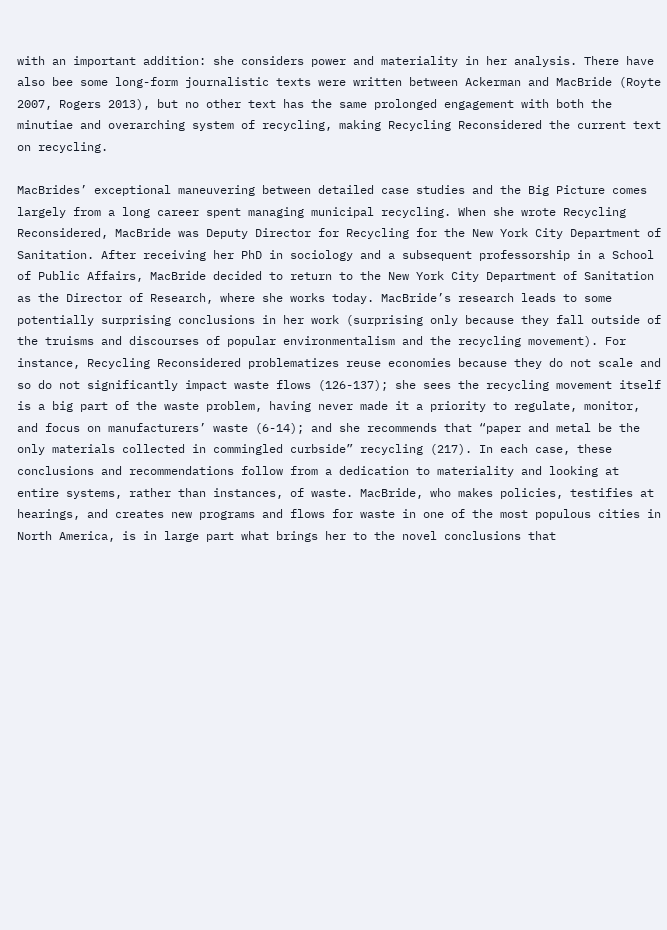with an important addition: she considers power and materiality in her analysis. There have also bee some long-form journalistic texts were written between Ackerman and MacBride (Royte 2007, Rogers 2013), but no other text has the same prolonged engagement with both the minutiae and overarching system of recycling, making Recycling Reconsidered the current text on recycling.

MacBrides’ exceptional maneuvering between detailed case studies and the Big Picture comes largely from a long career spent managing municipal recycling. When she wrote Recycling Reconsidered, MacBride was Deputy Director for Recycling for the New York City Department of Sanitation. After receiving her PhD in sociology and a subsequent professorship in a School of Public Affairs, MacBride decided to return to the New York City Department of Sanitation as the Director of Research, where she works today. MacBride’s research leads to some potentially surprising conclusions in her work (surprising only because they fall outside of the truisms and discourses of popular environmentalism and the recycling movement). For instance, Recycling Reconsidered problematizes reuse economies because they do not scale and so do not significantly impact waste flows (126-137); she sees the recycling movement itself is a big part of the waste problem, having never made it a priority to regulate, monitor, and focus on manufacturers’ waste (6-14); and she recommends that “paper and metal be the only materials collected in commingled curbside” recycling (217). In each case, these conclusions and recommendations follow from a dedication to materiality and looking at entire systems, rather than instances, of waste. MacBride, who makes policies, testifies at hearings, and creates new programs and flows for waste in one of the most populous cities in North America, is in large part what brings her to the novel conclusions that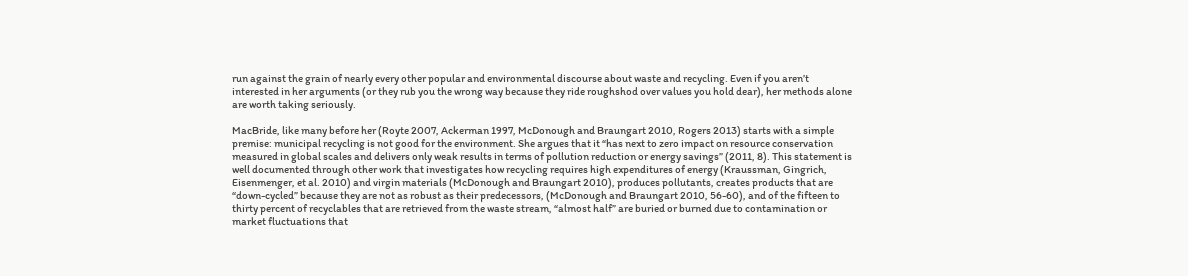run against the grain of nearly every other popular and environmental discourse about waste and recycling. Even if you aren’t interested in her arguments (or they rub you the wrong way because they ride roughshod over values you hold dear), her methods alone are worth taking seriously.

MacBride, like many before her (Royte 2007, Ackerman 1997, McDonough and Braungart 2010, Rogers 2013) starts with a simple premise: municipal recycling is not good for the environment. She argues that it “has next to zero impact on resource conservation measured in global scales and delivers only weak results in terms of pollution reduction or energy savings” (2011, 8). This statement is well documented through other work that investigates how recycling requires high expenditures of energy (Kraussman, Gingrich, Eisenmenger, et al. 2010) and virgin materials (McDonough and Braungart 2010), produces pollutants, creates products that are “down-cycled” because they are not as robust as their predecessors, (McDonough and Braungart 2010, 56-60), and of the fifteen to thirty percent of recyclables that are retrieved from the waste stream, “almost half” are buried or burned due to contamination or market fluctuations that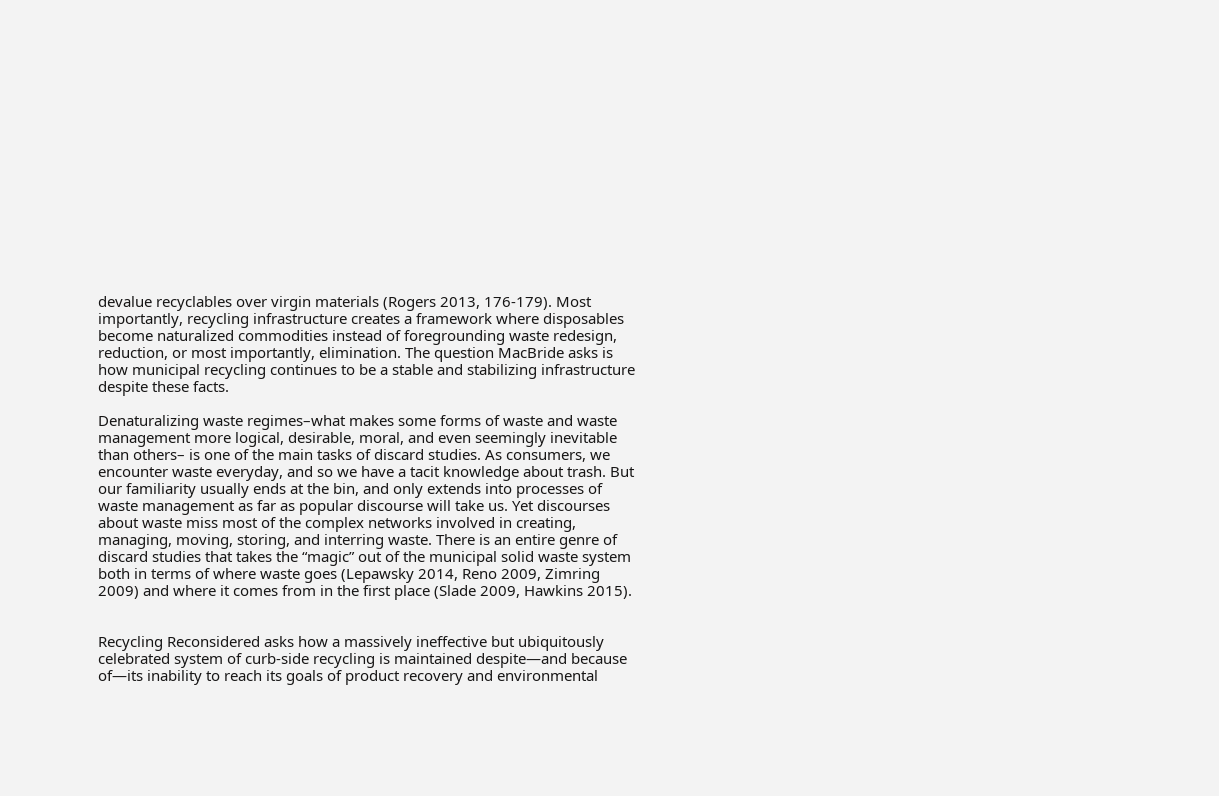devalue recyclables over virgin materials (Rogers 2013, 176-179). Most importantly, recycling infrastructure creates a framework where disposables become naturalized commodities instead of foregrounding waste redesign, reduction, or most importantly, elimination. The question MacBride asks is how municipal recycling continues to be a stable and stabilizing infrastructure despite these facts.

Denaturalizing waste regimes–what makes some forms of waste and waste management more logical, desirable, moral, and even seemingly inevitable than others– is one of the main tasks of discard studies. As consumers, we encounter waste everyday, and so we have a tacit knowledge about trash. But our familiarity usually ends at the bin, and only extends into processes of waste management as far as popular discourse will take us. Yet discourses about waste miss most of the complex networks involved in creating, managing, moving, storing, and interring waste. There is an entire genre of discard studies that takes the “magic” out of the municipal solid waste system both in terms of where waste goes (Lepawsky 2014, Reno 2009, Zimring 2009) and where it comes from in the first place (Slade 2009, Hawkins 2015).


Recycling Reconsidered asks how a massively ineffective but ubiquitously celebrated system of curb-side recycling is maintained despite—and because of—its inability to reach its goals of product recovery and environmental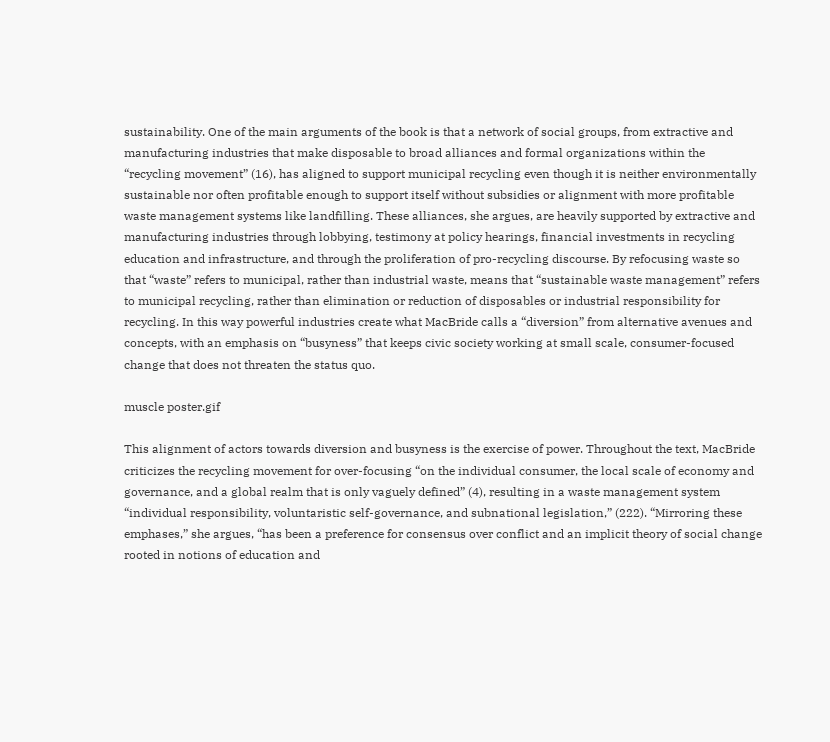sustainability. One of the main arguments of the book is that a network of social groups, from extractive and manufacturing industries that make disposable to broad alliances and formal organizations within the “recycling movement” (16), has aligned to support municipal recycling even though it is neither environmentally sustainable nor often profitable enough to support itself without subsidies or alignment with more profitable waste management systems like landfilling. These alliances, she argues, are heavily supported by extractive and manufacturing industries through lobbying, testimony at policy hearings, financial investments in recycling education and infrastructure, and through the proliferation of pro-recycling discourse. By refocusing waste so that “waste” refers to municipal, rather than industrial waste, means that “sustainable waste management” refers to municipal recycling, rather than elimination or reduction of disposables or industrial responsibility for recycling. In this way powerful industries create what MacBride calls a “diversion” from alternative avenues and concepts, with an emphasis on “busyness” that keeps civic society working at small scale, consumer-focused change that does not threaten the status quo.

muscle poster.gif

This alignment of actors towards diversion and busyness is the exercise of power. Throughout the text, MacBride criticizes the recycling movement for over-focusing “on the individual consumer, the local scale of economy and governance, and a global realm that is only vaguely defined” (4), resulting in a waste management system “individual responsibility, voluntaristic self-governance, and subnational legislation,” (222). “Mirroring these emphases,” she argues, “has been a preference for consensus over conflict and an implicit theory of social change rooted in notions of education and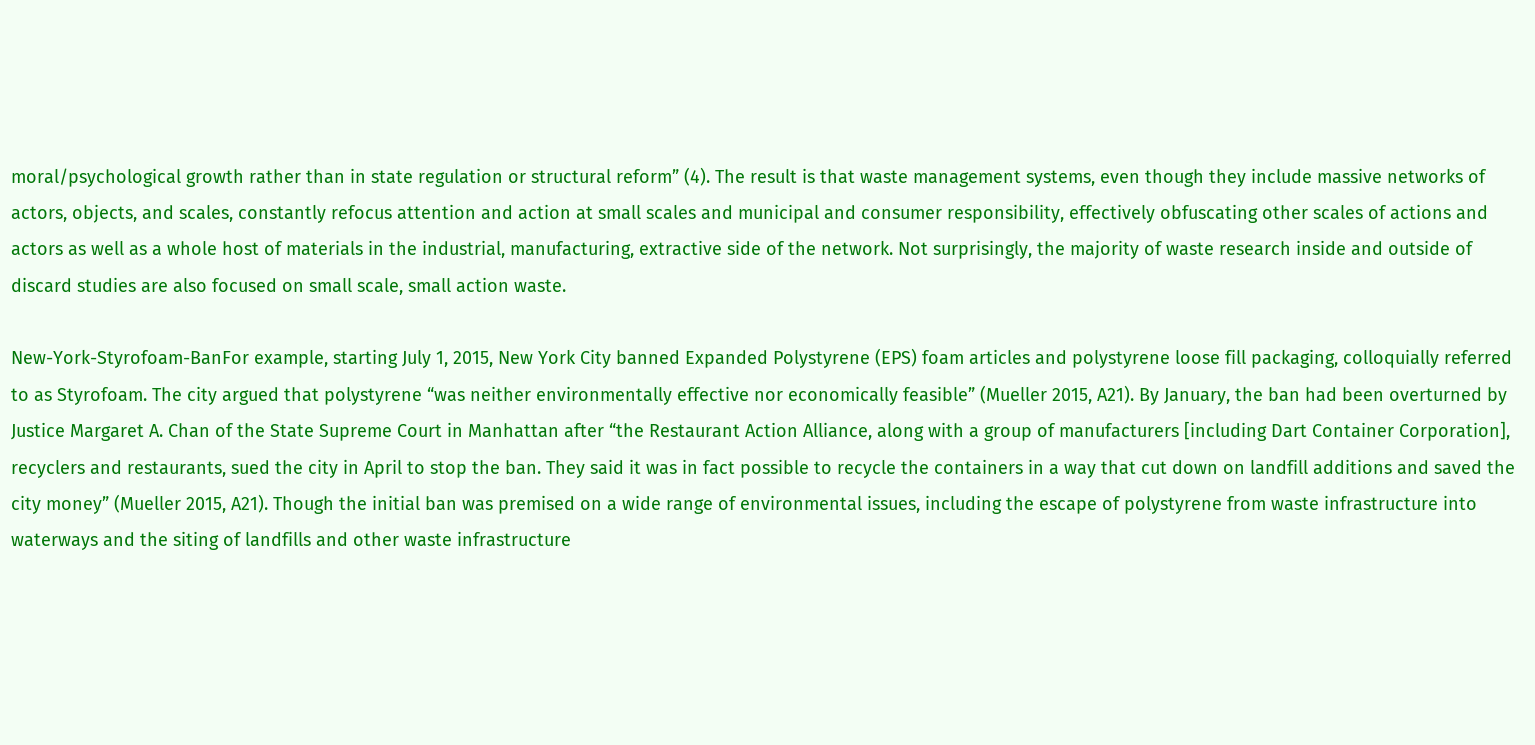moral/psychological growth rather than in state regulation or structural reform” (4). The result is that waste management systems, even though they include massive networks of actors, objects, and scales, constantly refocus attention and action at small scales and municipal and consumer responsibility, effectively obfuscating other scales of actions and actors as well as a whole host of materials in the industrial, manufacturing, extractive side of the network. Not surprisingly, the majority of waste research inside and outside of discard studies are also focused on small scale, small action waste.

New-York-Styrofoam-BanFor example, starting July 1, 2015, New York City banned Expanded Polystyrene (EPS) foam articles and polystyrene loose fill packaging, colloquially referred to as Styrofoam. The city argued that polystyrene “was neither environmentally effective nor economically feasible” (Mueller 2015, A21). By January, the ban had been overturned by Justice Margaret A. Chan of the State Supreme Court in Manhattan after “the Restaurant Action Alliance, along with a group of manufacturers [including Dart Container Corporation], recyclers and restaurants, sued the city in April to stop the ban. They said it was in fact possible to recycle the containers in a way that cut down on landfill additions and saved the city money” (Mueller 2015, A21). Though the initial ban was premised on a wide range of environmental issues, including the escape of polystyrene from waste infrastructure into waterways and the siting of landfills and other waste infrastructure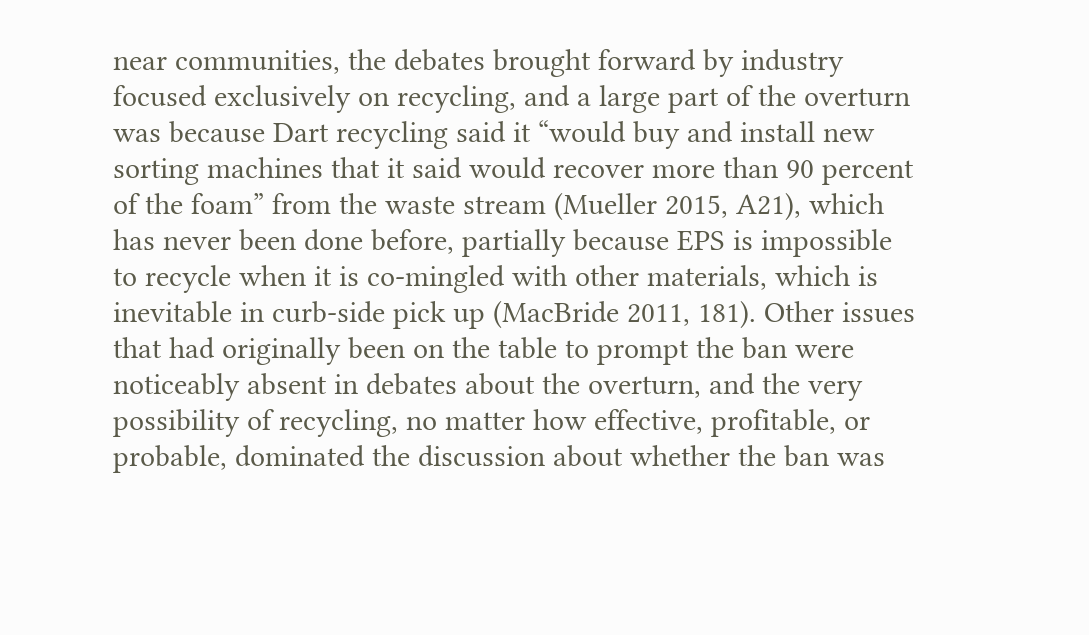near communities, the debates brought forward by industry focused exclusively on recycling, and a large part of the overturn was because Dart recycling said it “would buy and install new sorting machines that it said would recover more than 90 percent of the foam” from the waste stream (Mueller 2015, A21), which has never been done before, partially because EPS is impossible to recycle when it is co-mingled with other materials, which is inevitable in curb-side pick up (MacBride 2011, 181). Other issues that had originally been on the table to prompt the ban were noticeably absent in debates about the overturn, and the very possibility of recycling, no matter how effective, profitable, or probable, dominated the discussion about whether the ban was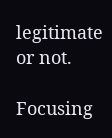legitimate or not.

Focusing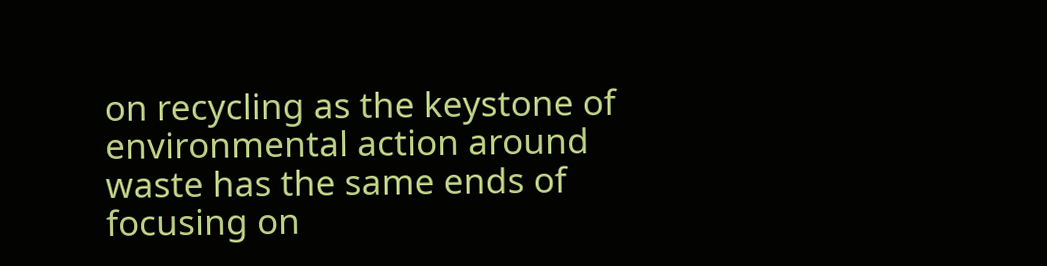on recycling as the keystone of environmental action around waste has the same ends of focusing on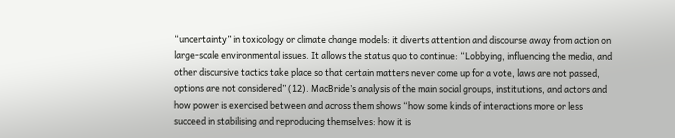“uncertainty” in toxicology or climate change models: it diverts attention and discourse away from action on large-scale environmental issues. It allows the status quo to continue: “Lobbying, influencing the media, and other discursive tactics take place so that certain matters never come up for a vote, laws are not passed, options are not considered” (12). MacBride’s analysis of the main social groups, institutions, and actors and how power is exercised between and across them shows “how some kinds of interactions more or less succeed in stabilising and reproducing themselves: how it is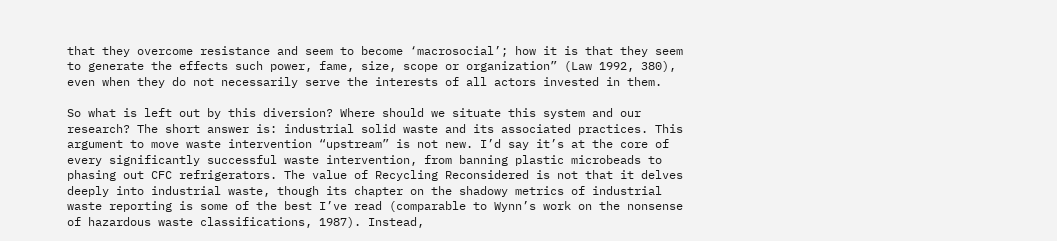that they overcome resistance and seem to become ‘macrosocial’; how it is that they seem to generate the effects such power, fame, size, scope or organization” (Law 1992, 380), even when they do not necessarily serve the interests of all actors invested in them.

So what is left out by this diversion? Where should we situate this system and our research? The short answer is: industrial solid waste and its associated practices. This argument to move waste intervention “upstream” is not new. I’d say it’s at the core of every significantly successful waste intervention, from banning plastic microbeads to phasing out CFC refrigerators. The value of Recycling Reconsidered is not that it delves deeply into industrial waste, though its chapter on the shadowy metrics of industrial waste reporting is some of the best I’ve read (comparable to Wynn’s work on the nonsense of hazardous waste classifications, 1987). Instead,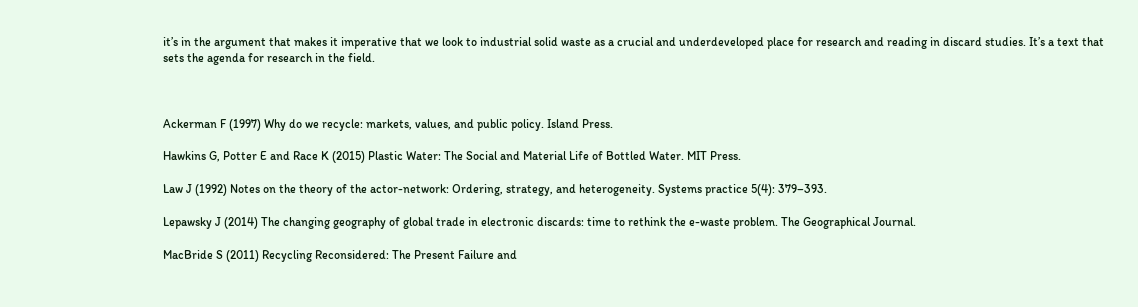it’s in the argument that makes it imperative that we look to industrial solid waste as a crucial and underdeveloped place for research and reading in discard studies. It’s a text that sets the agenda for research in the field.



Ackerman F (1997) Why do we recycle: markets, values, and public policy. Island Press.

Hawkins G, Potter E and Race K (2015) Plastic Water: The Social and Material Life of Bottled Water. MIT Press.

Law J (1992) Notes on the theory of the actor-network: Ordering, strategy, and heterogeneity. Systems practice 5(4): 379–393.

Lepawsky J (2014) The changing geography of global trade in electronic discards: time to rethink the e-waste problem. The Geographical Journal.

MacBride S (2011) Recycling Reconsidered: The Present Failure and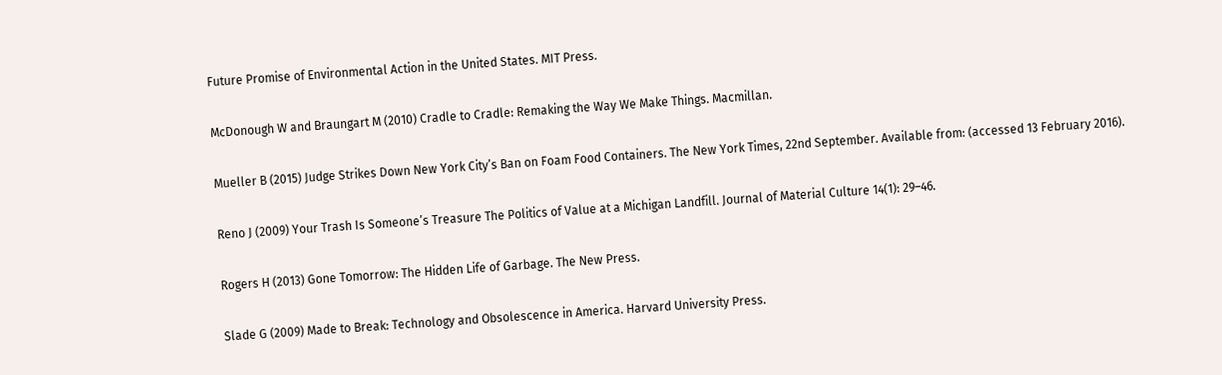Future Promise of Environmental Action in the United States. MIT Press.

McDonough W and Braungart M (2010) Cradle to Cradle: Remaking the Way We Make Things. Macmillan.

Mueller B (2015) Judge Strikes Down New York City’s Ban on Foam Food Containers. The New York Times, 22nd September. Available from: (accessed 13 February 2016).

Reno J (2009) Your Trash Is Someone’s Treasure The Politics of Value at a Michigan Landfill. Journal of Material Culture 14(1): 29–46.

Rogers H (2013) Gone Tomorrow: The Hidden Life of Garbage. The New Press.

Slade G (2009) Made to Break: Technology and Obsolescence in America. Harvard University Press.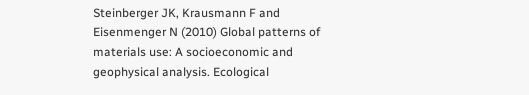Steinberger JK, Krausmann F and Eisenmenger N (2010) Global patterns of materials use: A socioeconomic and geophysical analysis. Ecological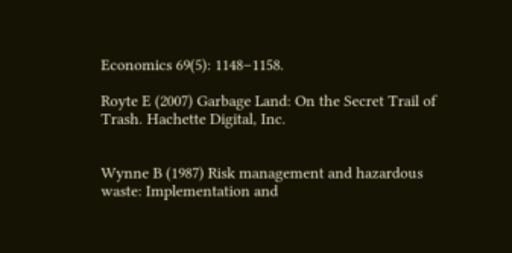Economics 69(5): 1148–1158.

Royte E (2007) Garbage Land: On the Secret Trail of Trash. Hachette Digital, Inc.


Wynne B (1987) Risk management and hazardous waste: Implementation and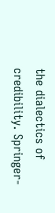the dialectics of credibility. Springer-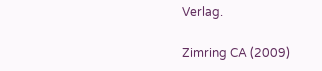Verlag.

Zimring CA (2009)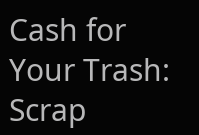Cash for Your Trash: Scrap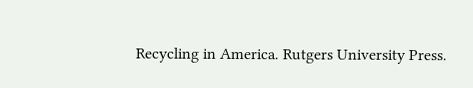Recycling in America. Rutgers University Press.